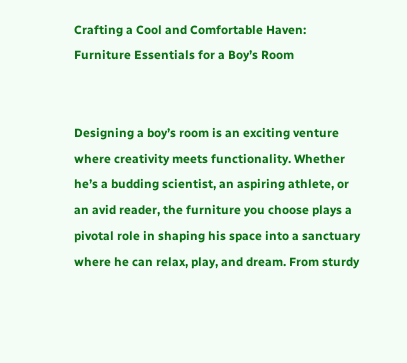Crafting a Cool and Comfortable Haven: Furniture Essentials for a Boy’s Room


Designing a boy’s room is an exciting venture where creativity meets functionality. Whether he’s a budding scientist, an aspiring athlete, or an avid reader, the furniture you choose plays a pivotal role in shaping his space into a sanctuary where he can relax, play, and dream. From sturdy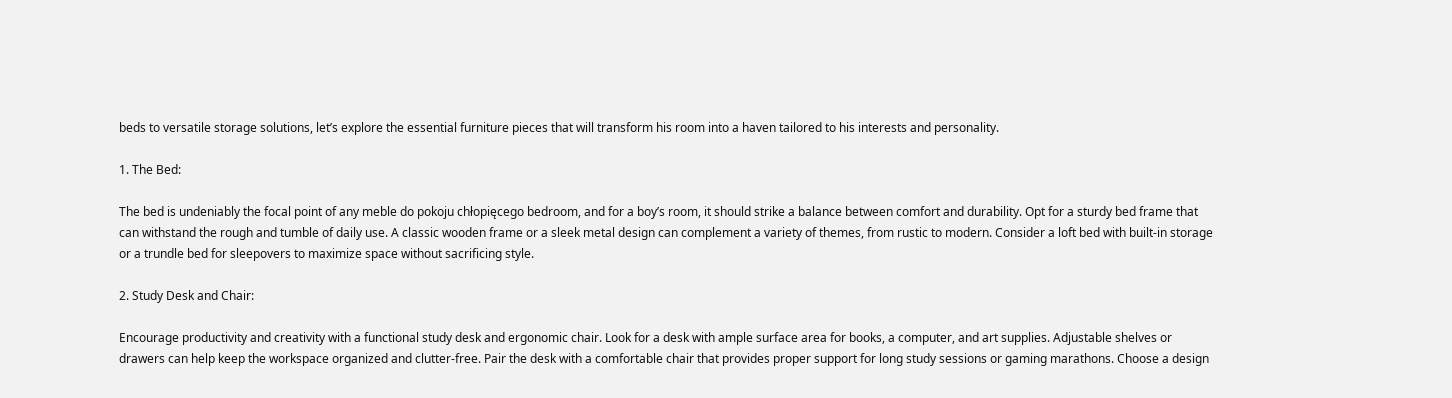beds to versatile storage solutions, let’s explore the essential furniture pieces that will transform his room into a haven tailored to his interests and personality.

1. The Bed:

The bed is undeniably the focal point of any meble do pokoju chłopięcego bedroom, and for a boy’s room, it should strike a balance between comfort and durability. Opt for a sturdy bed frame that can withstand the rough and tumble of daily use. A classic wooden frame or a sleek metal design can complement a variety of themes, from rustic to modern. Consider a loft bed with built-in storage or a trundle bed for sleepovers to maximize space without sacrificing style.

2. Study Desk and Chair:

Encourage productivity and creativity with a functional study desk and ergonomic chair. Look for a desk with ample surface area for books, a computer, and art supplies. Adjustable shelves or drawers can help keep the workspace organized and clutter-free. Pair the desk with a comfortable chair that provides proper support for long study sessions or gaming marathons. Choose a design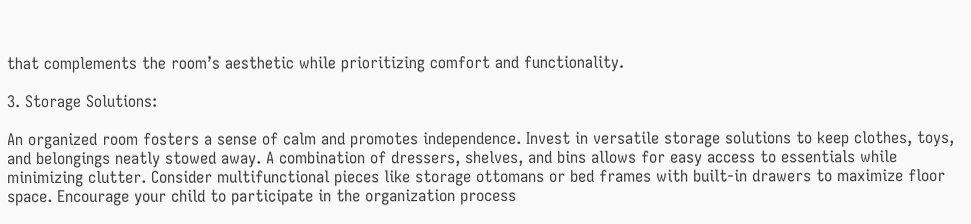that complements the room’s aesthetic while prioritizing comfort and functionality.

3. Storage Solutions:

An organized room fosters a sense of calm and promotes independence. Invest in versatile storage solutions to keep clothes, toys, and belongings neatly stowed away. A combination of dressers, shelves, and bins allows for easy access to essentials while minimizing clutter. Consider multifunctional pieces like storage ottomans or bed frames with built-in drawers to maximize floor space. Encourage your child to participate in the organization process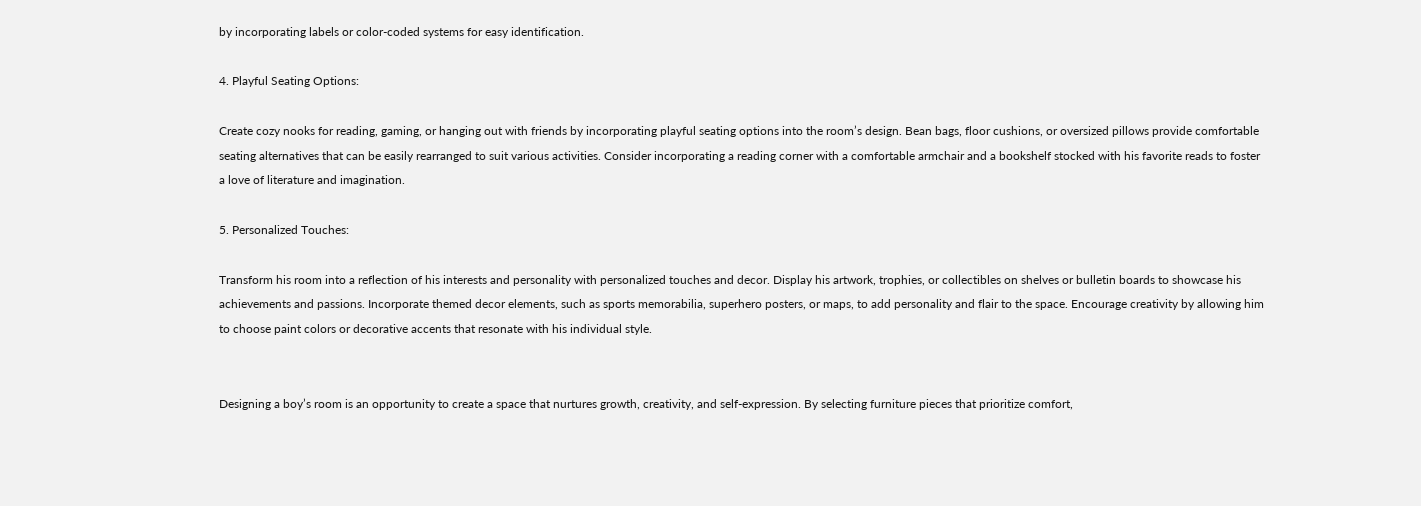by incorporating labels or color-coded systems for easy identification.

4. Playful Seating Options:

Create cozy nooks for reading, gaming, or hanging out with friends by incorporating playful seating options into the room’s design. Bean bags, floor cushions, or oversized pillows provide comfortable seating alternatives that can be easily rearranged to suit various activities. Consider incorporating a reading corner with a comfortable armchair and a bookshelf stocked with his favorite reads to foster a love of literature and imagination.

5. Personalized Touches:

Transform his room into a reflection of his interests and personality with personalized touches and decor. Display his artwork, trophies, or collectibles on shelves or bulletin boards to showcase his achievements and passions. Incorporate themed decor elements, such as sports memorabilia, superhero posters, or maps, to add personality and flair to the space. Encourage creativity by allowing him to choose paint colors or decorative accents that resonate with his individual style.


Designing a boy’s room is an opportunity to create a space that nurtures growth, creativity, and self-expression. By selecting furniture pieces that prioritize comfort,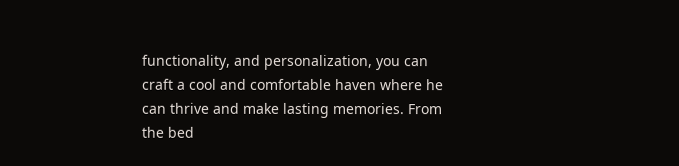functionality, and personalization, you can craft a cool and comfortable haven where he can thrive and make lasting memories. From the bed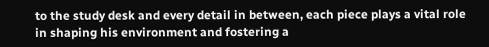to the study desk and every detail in between, each piece plays a vital role in shaping his environment and fostering a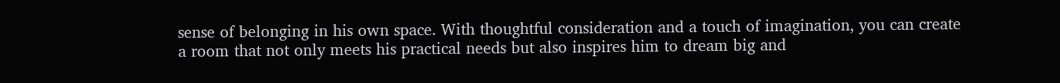sense of belonging in his own space. With thoughtful consideration and a touch of imagination, you can create a room that not only meets his practical needs but also inspires him to dream big and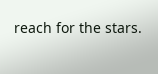reach for the stars.